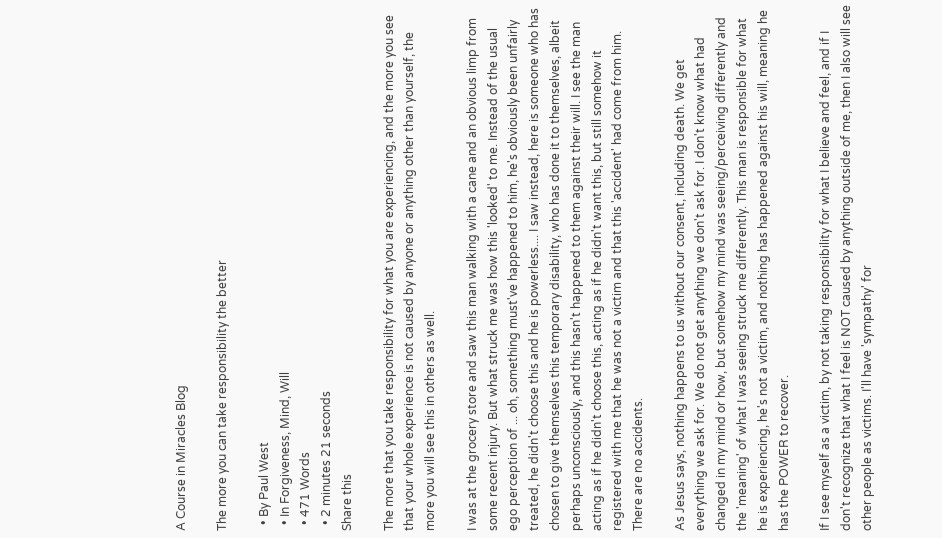A Course in Miracles Blog

The more you can take responsibility the better

  • By Paul West
  • In Forgiveness, Mind, Will
  • 471 Words
  • 2 minutes 21 seconds
Share this

The more that you take responsibility for what you are experiencing, and the more you see that your whole experience is not caused by anyone or anything other than yourself, the more you will see this in others as well.

I was at the grocery store and saw this man walking with a cane and an obvious limp from some recent injury. But what struck me was how this 'looked' to me. Instead of the usual ego perception of ... oh, something must've happened to him, he's obviously been unfairly treated, he didn't choose this and he is powerless.... I saw instead, here is someone who has chosen to give themselves this temporary disability, who has done it to themselves, albeit perhaps unconsciously, and this hasn't happened to them against their will. I see the man acting as if he didn't choose this, acting as if he didn't want this, but still somehow it registered with me that he was not a victim and that this 'accident' had come from him. There are no accidents.

As Jesus says, nothing happens to us without our consent, including death. We get everything we ask for. We do not get anything we don't ask for. I don't know what had changed in my mind or how, but somehow my mind was seeing/perceiving differently and the 'meaning' of what I was seeing struck me differently. This man is responsible for what he is experiencing, he's not a victim, and nothing has happened against his will, meaning he has the POWER to recover.

If I see myself as a victim, by not taking responsibility for what I believe and feel, and if I don't recognize that what I feel is NOT caused by anything outside of me, then I also will see other people as victims. I'll have 'sympathy' for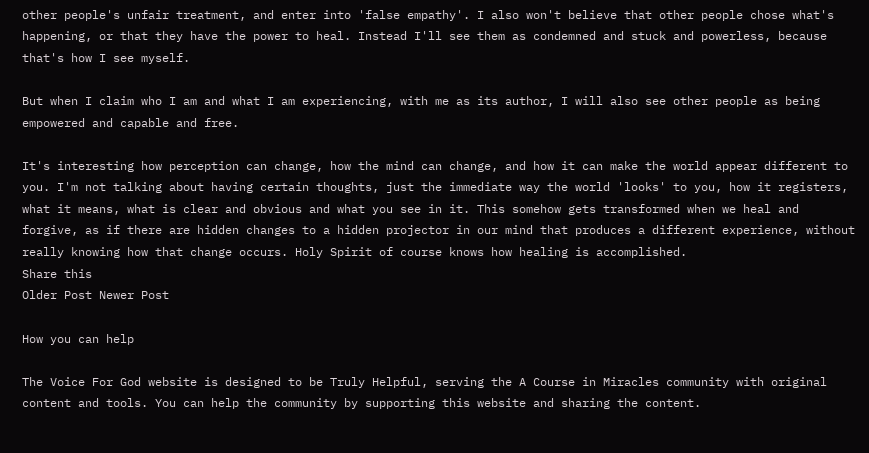other people's unfair treatment, and enter into 'false empathy'. I also won't believe that other people chose what's happening, or that they have the power to heal. Instead I'll see them as condemned and stuck and powerless, because that's how I see myself.

But when I claim who I am and what I am experiencing, with me as its author, I will also see other people as being empowered and capable and free.

It's interesting how perception can change, how the mind can change, and how it can make the world appear different to you. I'm not talking about having certain thoughts, just the immediate way the world 'looks' to you, how it registers, what it means, what is clear and obvious and what you see in it. This somehow gets transformed when we heal and forgive, as if there are hidden changes to a hidden projector in our mind that produces a different experience, without really knowing how that change occurs. Holy Spirit of course knows how healing is accomplished.
Share this
Older Post Newer Post

How you can help

The Voice For God website is designed to be Truly Helpful, serving the A Course in Miracles community with original content and tools. You can help the community by supporting this website and sharing the content.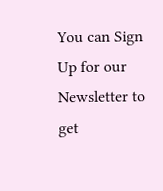You can Sign Up for our Newsletter to get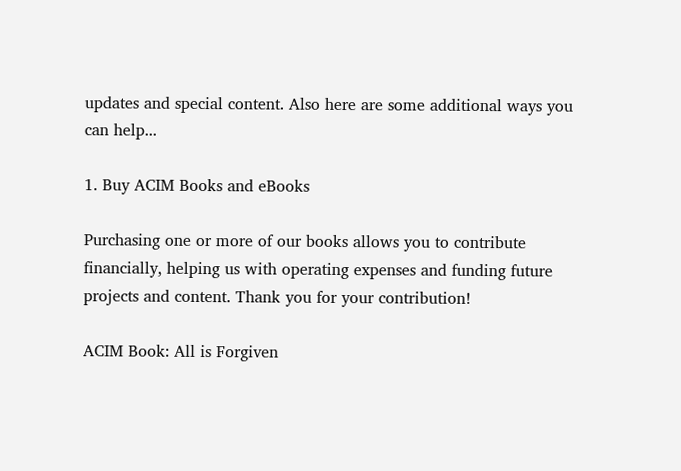updates and special content. Also here are some additional ways you can help...

1. Buy ACIM Books and eBooks

Purchasing one or more of our books allows you to contribute financially, helping us with operating expenses and funding future projects and content. Thank you for your contribution!

ACIM Book: All is Forgiven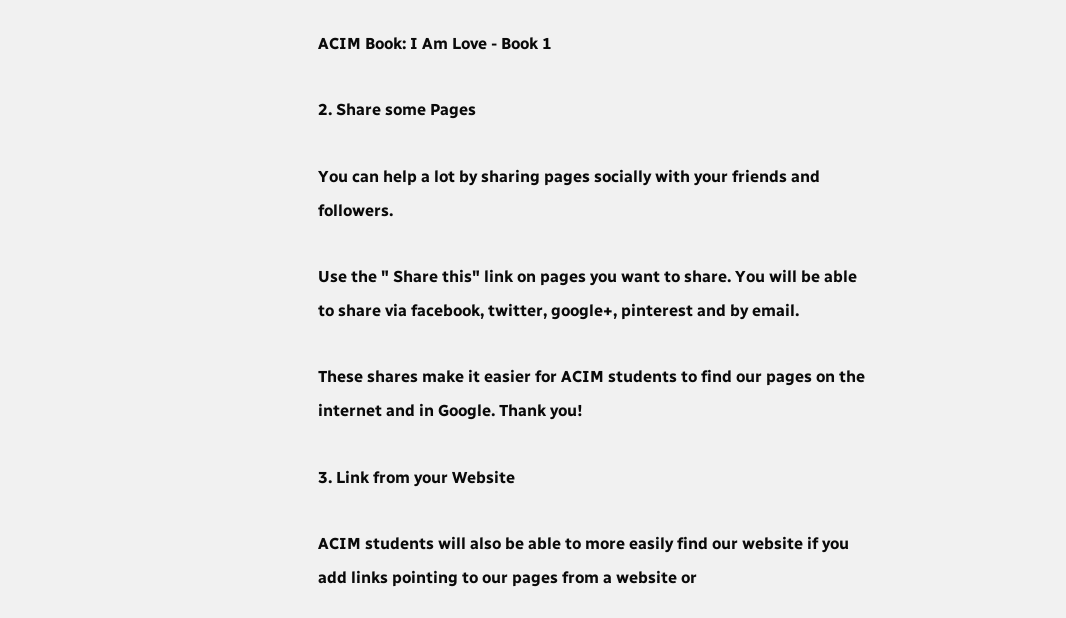ACIM Book: I Am Love - Book 1

2. Share some Pages

You can help a lot by sharing pages socially with your friends and followers.

Use the " Share this" link on pages you want to share. You will be able to share via facebook, twitter, google+, pinterest and by email.

These shares make it easier for ACIM students to find our pages on the internet and in Google. Thank you!

3. Link from your Website

ACIM students will also be able to more easily find our website if you add links pointing to our pages from a website or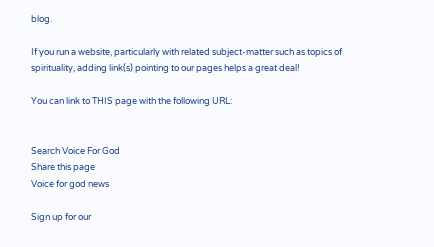blog.

If you run a website, particularly with related subject-matter such as topics of spirituality, adding link(s) pointing to our pages helps a great deal!

You can link to THIS page with the following URL:


Search Voice For God
Share this page
Voice for god news

Sign up for our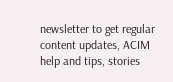newsletter to get regular content updates, ACIM help and tips, stories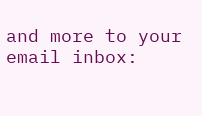and more to your email inbox: